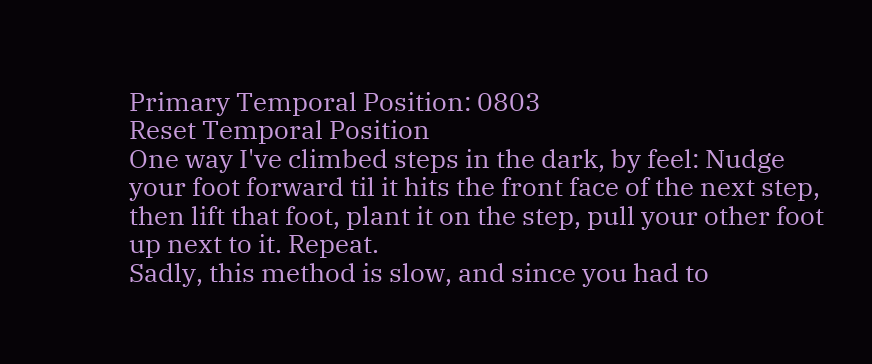Primary Temporal Position: 0803
Reset Temporal Position
One way I've climbed steps in the dark, by feel: Nudge your foot forward til it hits the front face of the next step, then lift that foot, plant it on the step, pull your other foot up next to it. Repeat.
Sadly, this method is slow, and since you had to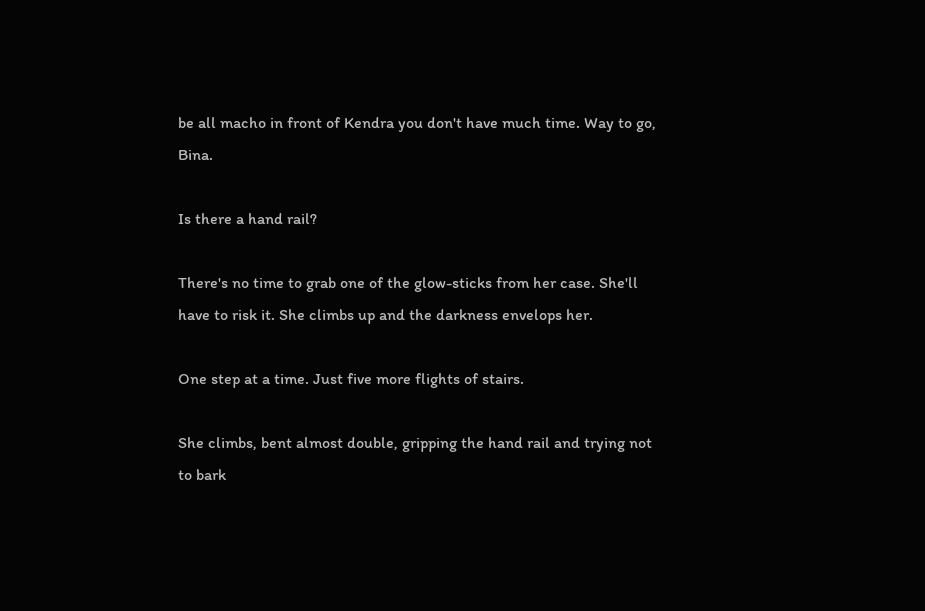be all macho in front of Kendra you don't have much time. Way to go, Bina.

Is there a hand rail?

There's no time to grab one of the glow-sticks from her case. She'll have to risk it. She climbs up and the darkness envelops her.

One step at a time. Just five more flights of stairs.

She climbs, bent almost double, gripping the hand rail and trying not to bark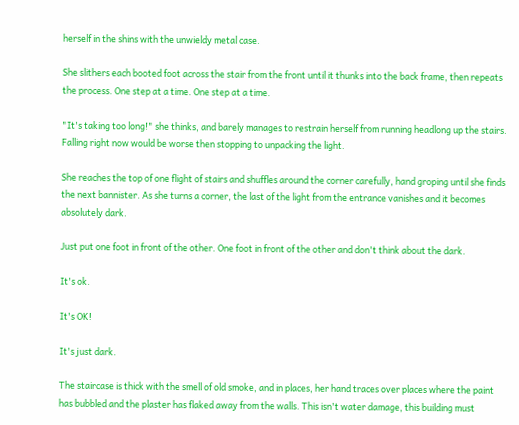herself in the shins with the unwieldy metal case.

She slithers each booted foot across the stair from the front until it thunks into the back frame, then repeats the process. One step at a time. One step at a time.

"It's taking too long!" she thinks, and barely manages to restrain herself from running headlong up the stairs. Falling right now would be worse then stopping to unpacking the light.

She reaches the top of one flight of stairs and shuffles around the corner carefully, hand groping until she finds the next bannister. As she turns a corner, the last of the light from the entrance vanishes and it becomes absolutely dark.

Just put one foot in front of the other. One foot in front of the other and don't think about the dark.

It's ok.

It's OK!

It's just dark.

The staircase is thick with the smell of old smoke, and in places, her hand traces over places where the paint has bubbled and the plaster has flaked away from the walls. This isn't water damage, this building must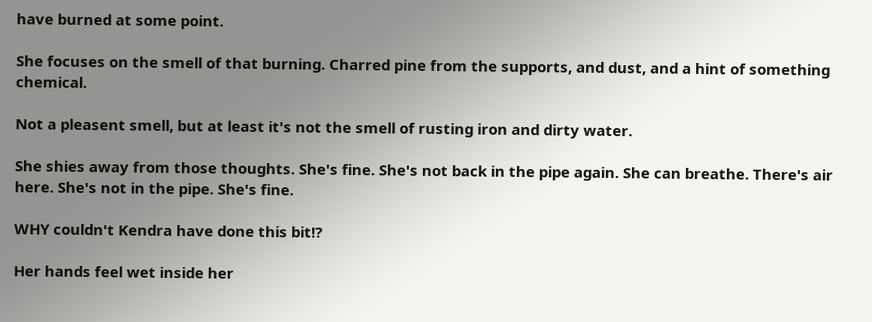have burned at some point.

She focuses on the smell of that burning. Charred pine from the supports, and dust, and a hint of something chemical.

Not a pleasent smell, but at least it's not the smell of rusting iron and dirty water.

She shies away from those thoughts. She's fine. She's not back in the pipe again. She can breathe. There's air here. She's not in the pipe. She's fine.

WHY couldn't Kendra have done this bit!?

Her hands feel wet inside her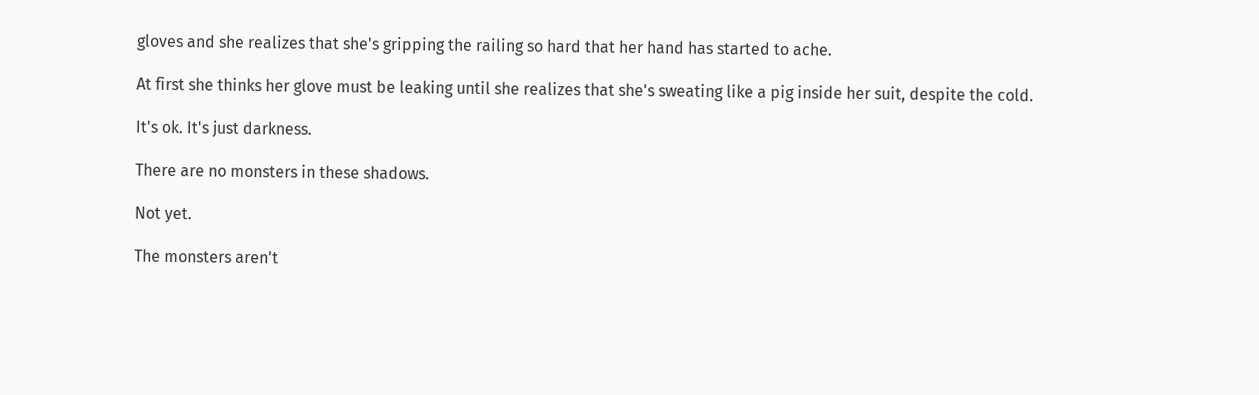gloves and she realizes that she's gripping the railing so hard that her hand has started to ache.

At first she thinks her glove must be leaking until she realizes that she's sweating like a pig inside her suit, despite the cold.

It's ok. It's just darkness.

There are no monsters in these shadows.

Not yet.

The monsters aren't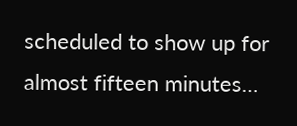scheduled to show up for almost fifteen minutes…